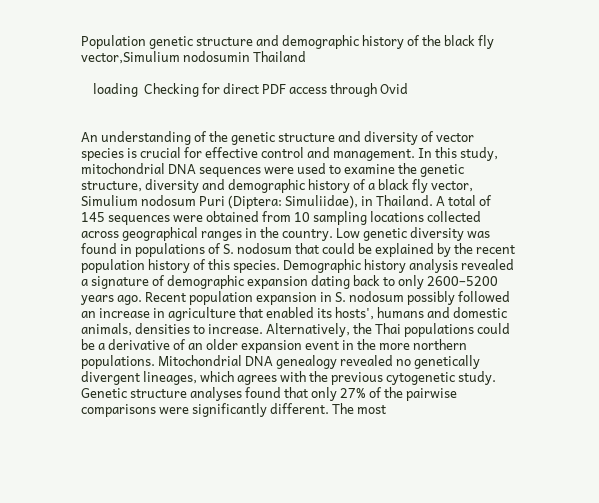Population genetic structure and demographic history of the black fly vector,Simulium nodosumin Thailand

    loading  Checking for direct PDF access through Ovid


An understanding of the genetic structure and diversity of vector species is crucial for effective control and management. In this study, mitochondrial DNA sequences were used to examine the genetic structure, diversity and demographic history of a black fly vector, Simulium nodosum Puri (Diptera: Simuliidae), in Thailand. A total of 145 sequences were obtained from 10 sampling locations collected across geographical ranges in the country. Low genetic diversity was found in populations of S. nodosum that could be explained by the recent population history of this species. Demographic history analysis revealed a signature of demographic expansion dating back to only 2600–5200 years ago. Recent population expansion in S. nodosum possibly followed an increase in agriculture that enabled its hosts', humans and domestic animals, densities to increase. Alternatively, the Thai populations could be a derivative of an older expansion event in the more northern populations. Mitochondrial DNA genealogy revealed no genetically divergent lineages, which agrees with the previous cytogenetic study. Genetic structure analyses found that only 27% of the pairwise comparisons were significantly different. The most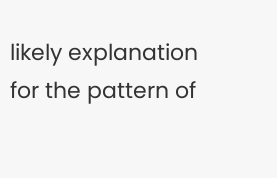likely explanation for the pattern of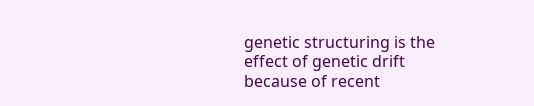genetic structuring is the effect of genetic drift because of recent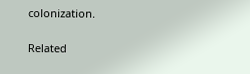colonization.

Related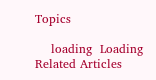Topics

    loading  Loading Related Articles